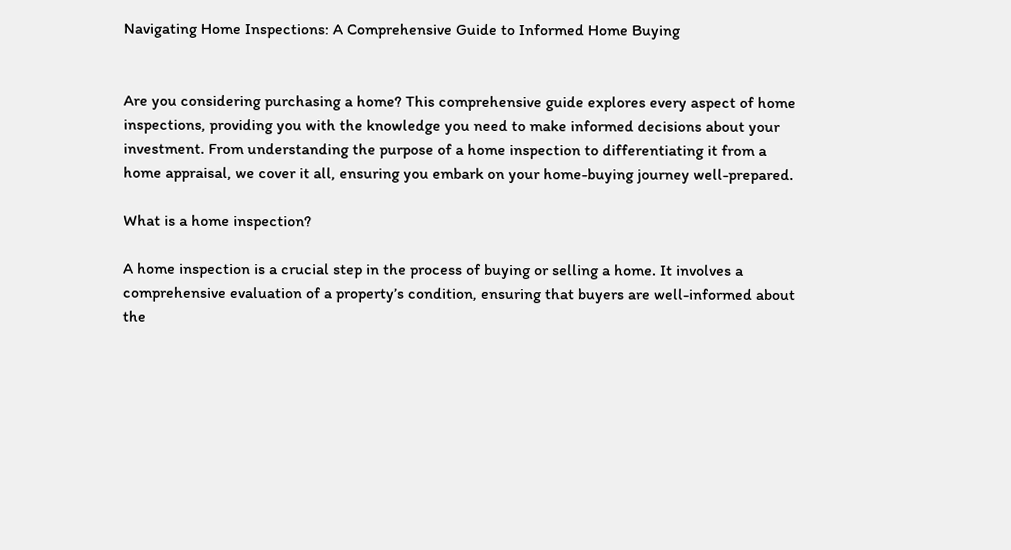Navigating Home Inspections: A Comprehensive Guide to Informed Home Buying


Are you considering purchasing a home? This comprehensive guide explores every aspect of home inspections, providing you with the knowledge you need to make informed decisions about your investment. From understanding the purpose of a home inspection to differentiating it from a home appraisal, we cover it all, ensuring you embark on your home-buying journey well-prepared.

What is a home inspection?

A home inspection is a crucial step in the process of buying or selling a home. It involves a comprehensive evaluation of a property’s condition, ensuring that buyers are well-informed about the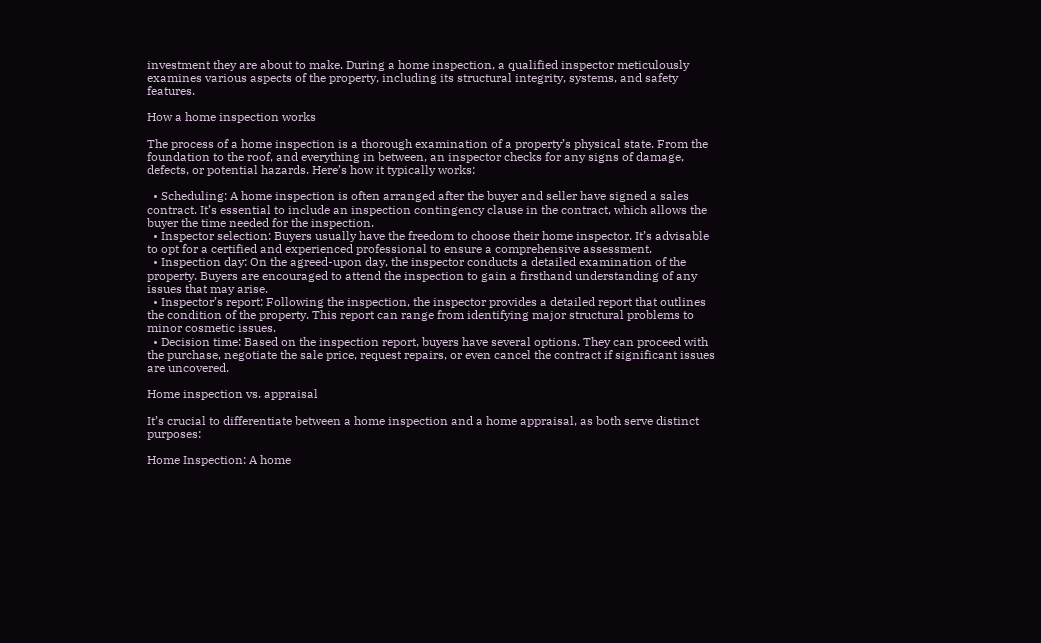investment they are about to make. During a home inspection, a qualified inspector meticulously examines various aspects of the property, including its structural integrity, systems, and safety features.

How a home inspection works

The process of a home inspection is a thorough examination of a property’s physical state. From the foundation to the roof, and everything in between, an inspector checks for any signs of damage, defects, or potential hazards. Here’s how it typically works:

  • Scheduling: A home inspection is often arranged after the buyer and seller have signed a sales contract. It’s essential to include an inspection contingency clause in the contract, which allows the buyer the time needed for the inspection.
  • Inspector selection: Buyers usually have the freedom to choose their home inspector. It’s advisable to opt for a certified and experienced professional to ensure a comprehensive assessment.
  • Inspection day: On the agreed-upon day, the inspector conducts a detailed examination of the property. Buyers are encouraged to attend the inspection to gain a firsthand understanding of any issues that may arise.
  • Inspector’s report: Following the inspection, the inspector provides a detailed report that outlines the condition of the property. This report can range from identifying major structural problems to minor cosmetic issues.
  • Decision time: Based on the inspection report, buyers have several options. They can proceed with the purchase, negotiate the sale price, request repairs, or even cancel the contract if significant issues are uncovered.

Home inspection vs. appraisal

It’s crucial to differentiate between a home inspection and a home appraisal, as both serve distinct purposes:

Home Inspection: A home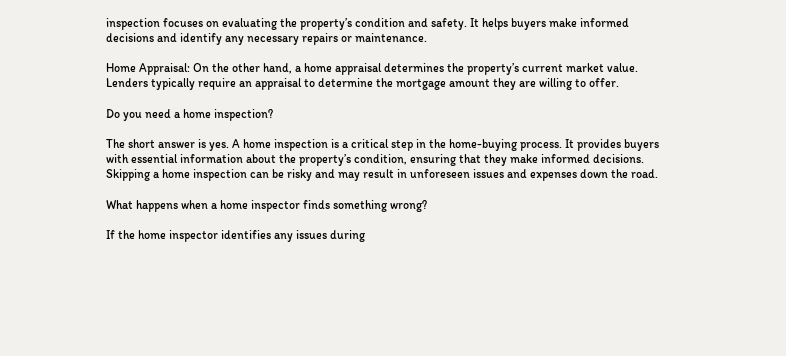inspection focuses on evaluating the property’s condition and safety. It helps buyers make informed decisions and identify any necessary repairs or maintenance.

Home Appraisal: On the other hand, a home appraisal determines the property’s current market value. Lenders typically require an appraisal to determine the mortgage amount they are willing to offer.

Do you need a home inspection?

The short answer is yes. A home inspection is a critical step in the home-buying process. It provides buyers with essential information about the property’s condition, ensuring that they make informed decisions. Skipping a home inspection can be risky and may result in unforeseen issues and expenses down the road.

What happens when a home inspector finds something wrong?

If the home inspector identifies any issues during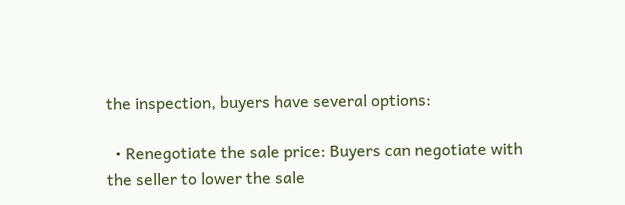the inspection, buyers have several options:

  • Renegotiate the sale price: Buyers can negotiate with the seller to lower the sale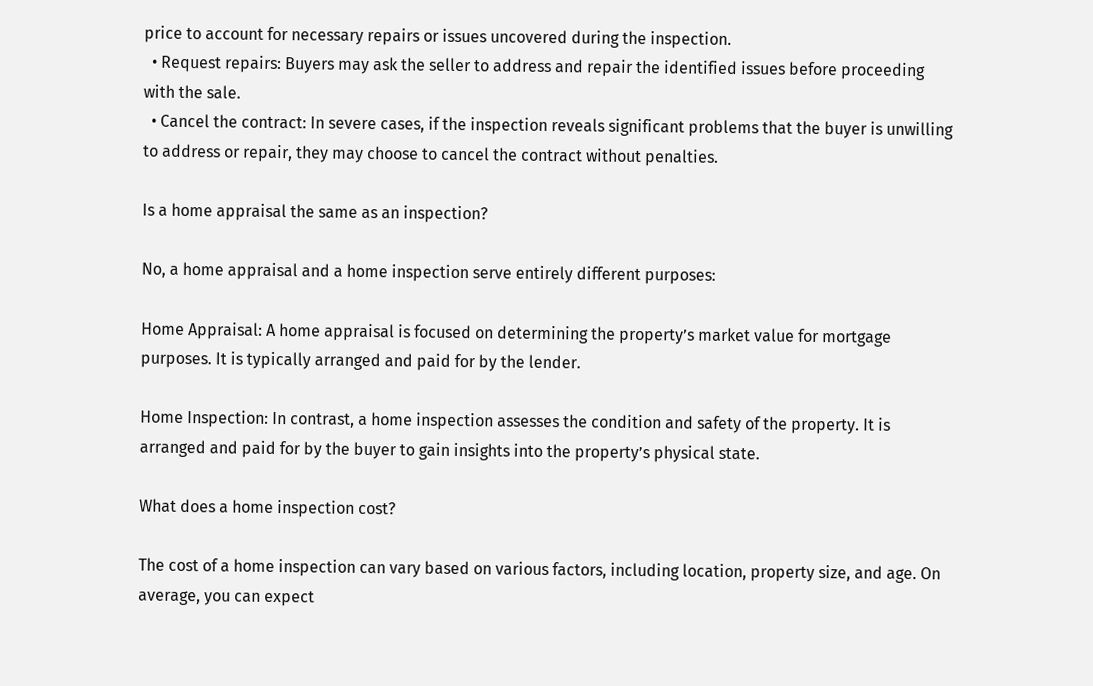price to account for necessary repairs or issues uncovered during the inspection.
  • Request repairs: Buyers may ask the seller to address and repair the identified issues before proceeding with the sale.
  • Cancel the contract: In severe cases, if the inspection reveals significant problems that the buyer is unwilling to address or repair, they may choose to cancel the contract without penalties.

Is a home appraisal the same as an inspection?

No, a home appraisal and a home inspection serve entirely different purposes:

Home Appraisal: A home appraisal is focused on determining the property’s market value for mortgage purposes. It is typically arranged and paid for by the lender.

Home Inspection: In contrast, a home inspection assesses the condition and safety of the property. It is arranged and paid for by the buyer to gain insights into the property’s physical state.

What does a home inspection cost?

The cost of a home inspection can vary based on various factors, including location, property size, and age. On average, you can expect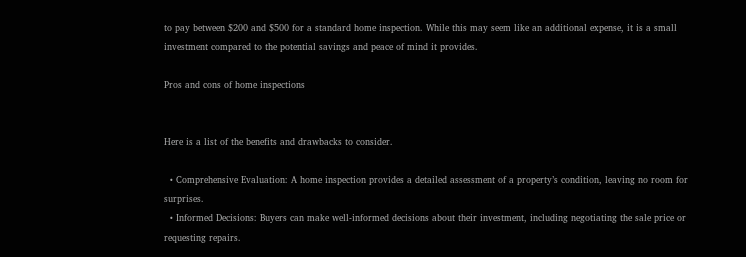to pay between $200 and $500 for a standard home inspection. While this may seem like an additional expense, it is a small investment compared to the potential savings and peace of mind it provides.

Pros and cons of home inspections


Here is a list of the benefits and drawbacks to consider.

  • Comprehensive Evaluation: A home inspection provides a detailed assessment of a property’s condition, leaving no room for surprises.
  • Informed Decisions: Buyers can make well-informed decisions about their investment, including negotiating the sale price or requesting repairs.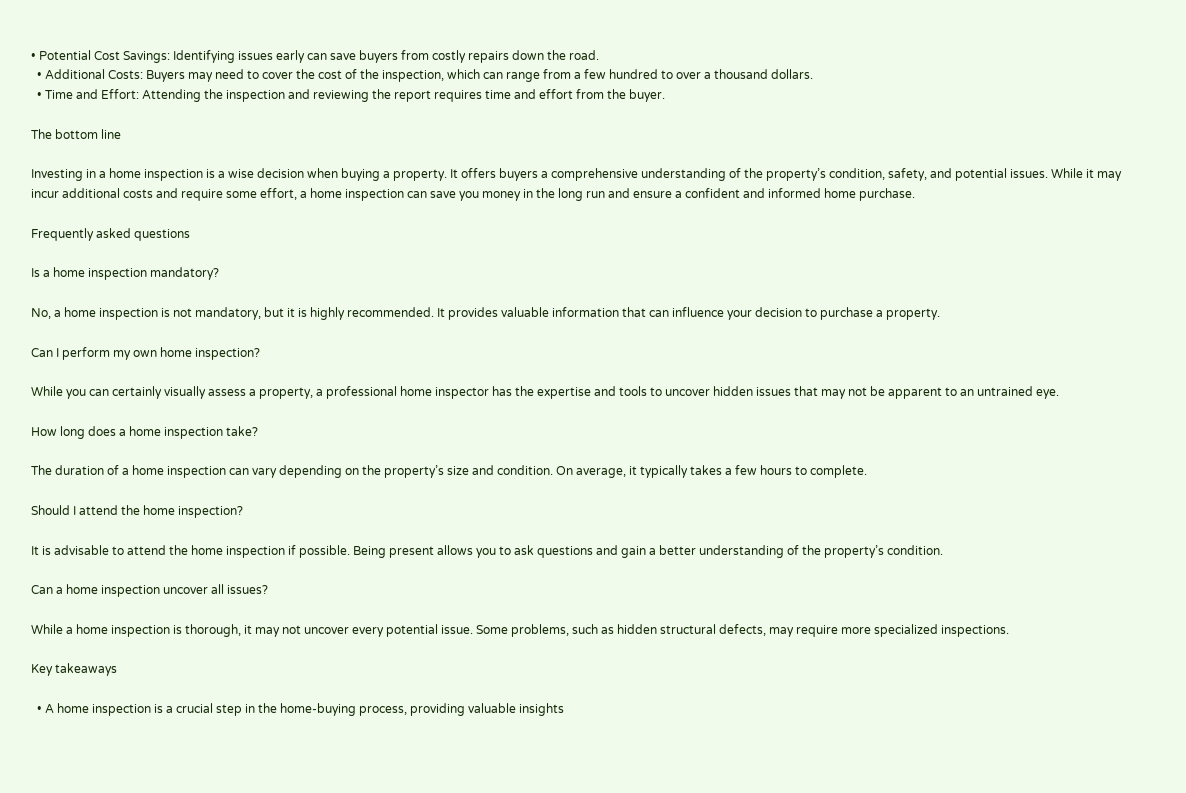• Potential Cost Savings: Identifying issues early can save buyers from costly repairs down the road.
  • Additional Costs: Buyers may need to cover the cost of the inspection, which can range from a few hundred to over a thousand dollars.
  • Time and Effort: Attending the inspection and reviewing the report requires time and effort from the buyer.

The bottom line

Investing in a home inspection is a wise decision when buying a property. It offers buyers a comprehensive understanding of the property’s condition, safety, and potential issues. While it may incur additional costs and require some effort, a home inspection can save you money in the long run and ensure a confident and informed home purchase.

Frequently asked questions

Is a home inspection mandatory?

No, a home inspection is not mandatory, but it is highly recommended. It provides valuable information that can influence your decision to purchase a property.

Can I perform my own home inspection?

While you can certainly visually assess a property, a professional home inspector has the expertise and tools to uncover hidden issues that may not be apparent to an untrained eye.

How long does a home inspection take?

The duration of a home inspection can vary depending on the property’s size and condition. On average, it typically takes a few hours to complete.

Should I attend the home inspection?

It is advisable to attend the home inspection if possible. Being present allows you to ask questions and gain a better understanding of the property’s condition.

Can a home inspection uncover all issues?

While a home inspection is thorough, it may not uncover every potential issue. Some problems, such as hidden structural defects, may require more specialized inspections.

Key takeaways

  • A home inspection is a crucial step in the home-buying process, providing valuable insights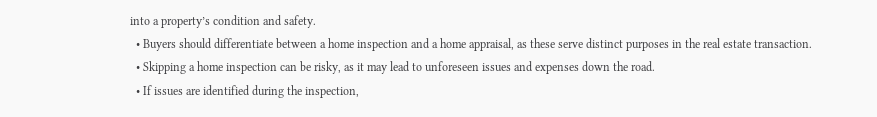into a property’s condition and safety.
  • Buyers should differentiate between a home inspection and a home appraisal, as these serve distinct purposes in the real estate transaction.
  • Skipping a home inspection can be risky, as it may lead to unforeseen issues and expenses down the road.
  • If issues are identified during the inspection,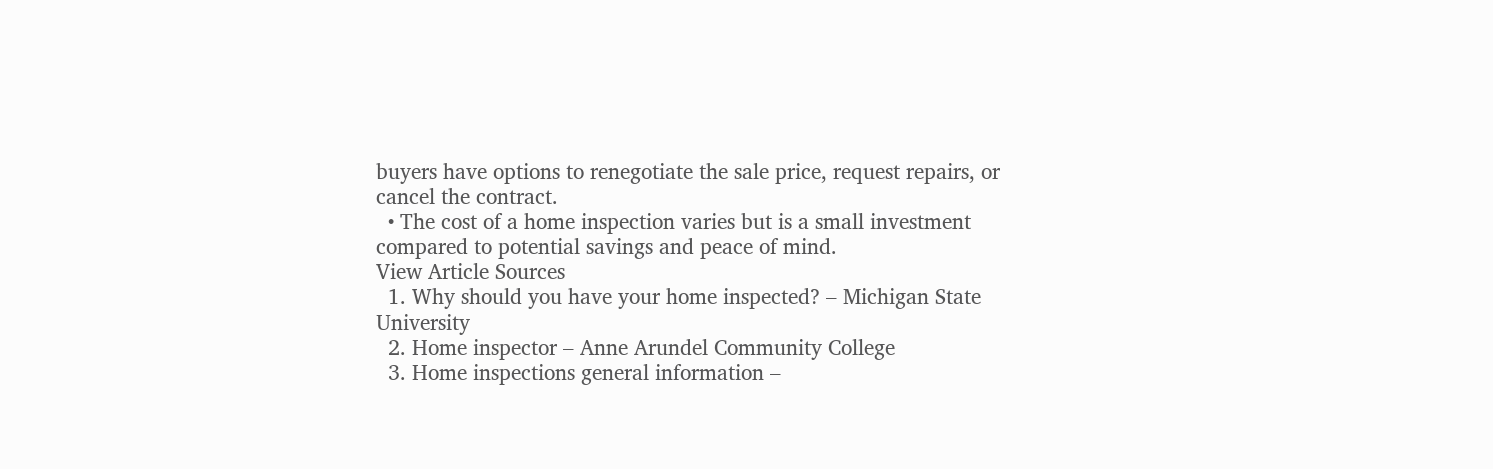buyers have options to renegotiate the sale price, request repairs, or cancel the contract.
  • The cost of a home inspection varies but is a small investment compared to potential savings and peace of mind.
View Article Sources
  1. Why should you have your home inspected? – Michigan State University
  2. Home inspector – Anne Arundel Community College
  3. Home inspections general information –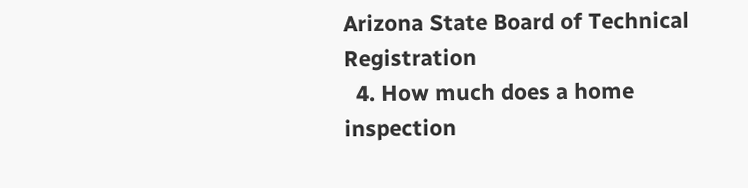Arizona State Board of Technical Registration
  4. How much does a home inspection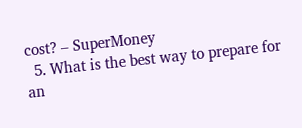cost? – SuperMoney
  5. What is the best way to prepare for an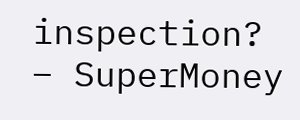inspection? – SuperMoney